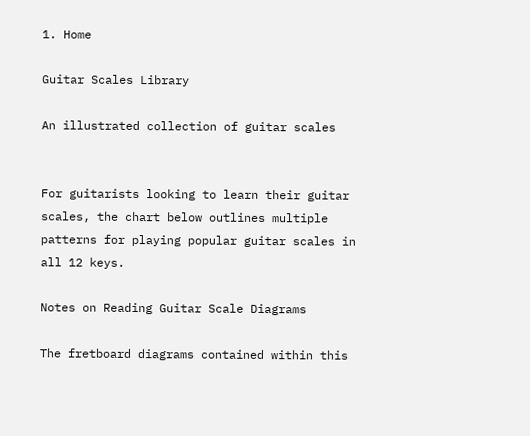1. Home

Guitar Scales Library

An illustrated collection of guitar scales


For guitarists looking to learn their guitar scales, the chart below outlines multiple patterns for playing popular guitar scales in all 12 keys.

Notes on Reading Guitar Scale Diagrams

The fretboard diagrams contained within this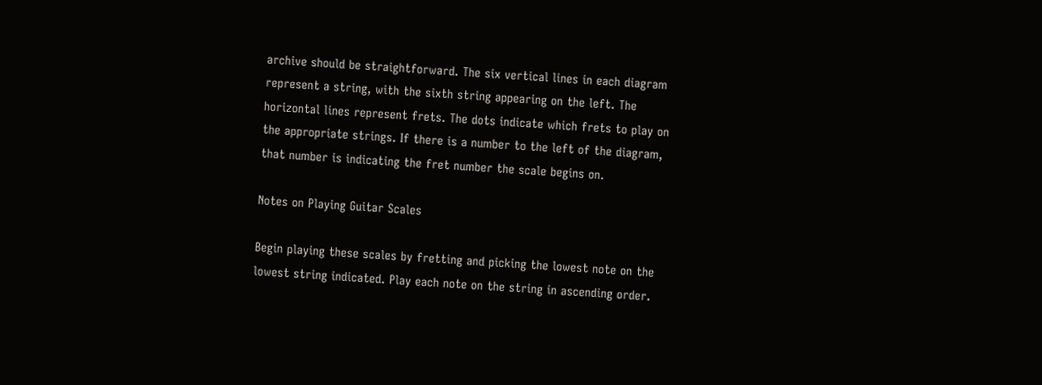archive should be straightforward. The six vertical lines in each diagram represent a string, with the sixth string appearing on the left. The horizontal lines represent frets. The dots indicate which frets to play on the appropriate strings. If there is a number to the left of the diagram, that number is indicating the fret number the scale begins on.

Notes on Playing Guitar Scales

Begin playing these scales by fretting and picking the lowest note on the lowest string indicated. Play each note on the string in ascending order.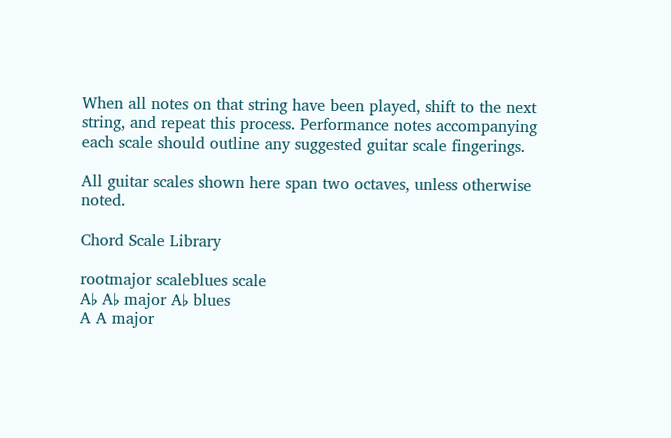When all notes on that string have been played, shift to the next string, and repeat this process. Performance notes accompanying each scale should outline any suggested guitar scale fingerings.

All guitar scales shown here span two octaves, unless otherwise noted.

Chord Scale Library

rootmajor scaleblues scale
A♭ A♭ major A♭ blues
A A major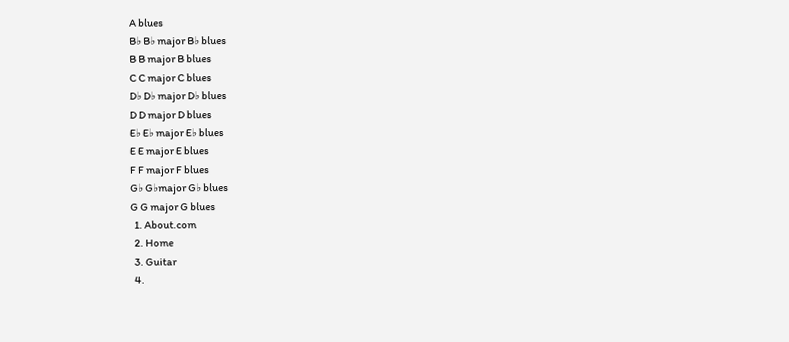A blues
B♭ B♭ major B♭ blues
B B major B blues
C C major C blues
D♭ D♭ major D♭ blues
D D major D blues
E♭ E♭ major E♭ blues
E E major E blues
F F major F blues
G♭ G♭major G♭ blues
G G major G blues
  1. About.com
  2. Home
  3. Guitar
  4.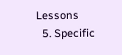Lessons
  5. Specific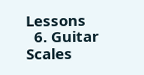Lessons
  6. Guitar Scales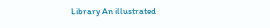Library An illustrated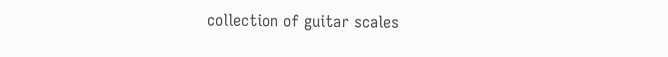collection of guitar scales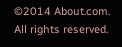©2014 About.com. All rights reserved.